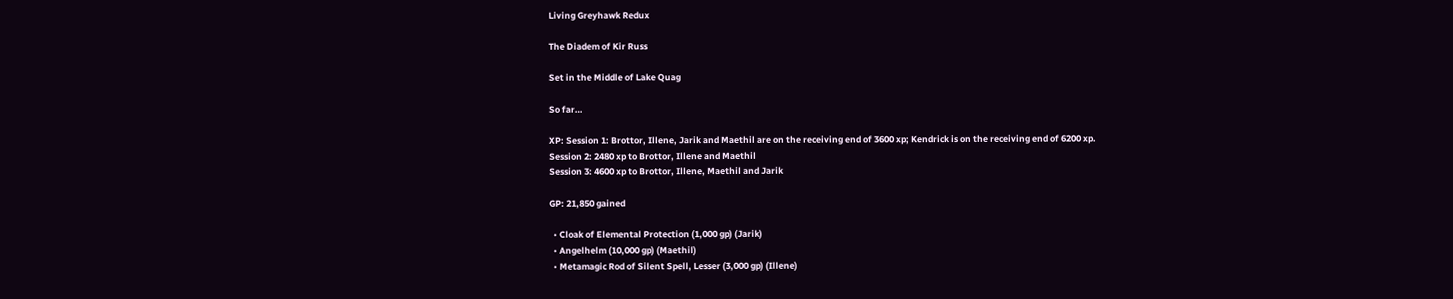Living Greyhawk Redux

The Diadem of Kir Russ

Set in the Middle of Lake Quag

So far…

XP: Session 1: Brottor, Illene, Jarik and Maethil are on the receiving end of 3600 xp; Kendrick is on the receiving end of 6200 xp.
Session 2: 2480 xp to Brottor, Illene and Maethil
Session 3: 4600 xp to Brottor, Illene, Maethil and Jarik

GP: 21,850 gained

  • Cloak of Elemental Protection (1,000 gp) (Jarik)
  • Angelhelm (10,000 gp) (Maethil)
  • Metamagic Rod of Silent Spell, Lesser (3,000 gp) (Illene)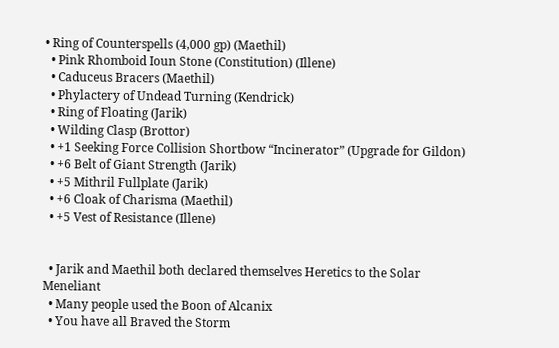• Ring of Counterspells (4,000 gp) (Maethil)
  • Pink Rhomboid Ioun Stone (Constitution) (Illene)
  • Caduceus Bracers (Maethil)
  • Phylactery of Undead Turning (Kendrick)
  • Ring of Floating (Jarik)
  • Wilding Clasp (Brottor)
  • +1 Seeking Force Collision Shortbow “Incinerator” (Upgrade for Gildon)
  • +6 Belt of Giant Strength (Jarik)
  • +5 Mithril Fullplate (Jarik)
  • +6 Cloak of Charisma (Maethil)
  • +5 Vest of Resistance (Illene)


  • Jarik and Maethil both declared themselves Heretics to the Solar Meneliant
  • Many people used the Boon of Alcanix
  • You have all Braved the Storm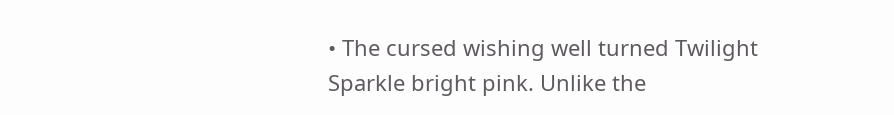• The cursed wishing well turned Twilight Sparkle bright pink. Unlike the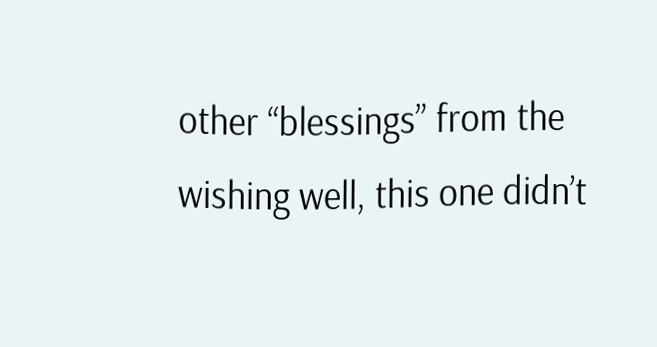other “blessings” from the wishing well, this one didn’t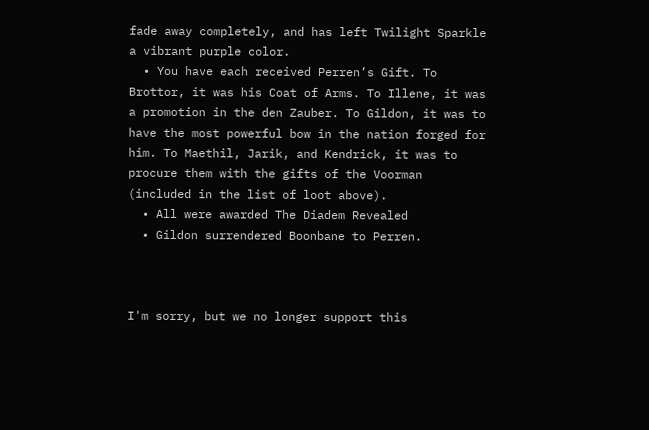fade away completely, and has left Twilight Sparkle a vibrant purple color.
  • You have each received Perren’s Gift. To Brottor, it was his Coat of Arms. To Illene, it was a promotion in the den Zauber. To Gildon, it was to have the most powerful bow in the nation forged for him. To Maethil, Jarik, and Kendrick, it was to procure them with the gifts of the Voorman (included in the list of loot above).
  • All were awarded The Diadem Revealed
  • Gildon surrendered Boonbane to Perren.



I'm sorry, but we no longer support this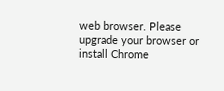web browser. Please upgrade your browser or install Chrome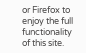or Firefox to enjoy the full functionality of this site.